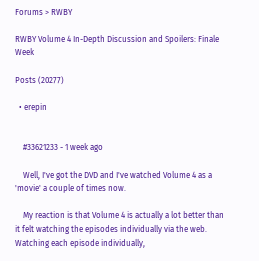Forums > RWBY

RWBY Volume 4 In-Depth Discussion and Spoilers: Finale Week

Posts (20277)

  • erepin


    #33621233 - 1 week ago

    Well, I've got the DVD and I've watched Volume 4 as a 'movie' a couple of times now.

    My reaction is that Volume 4 is actually a lot better than it felt watching the episodes individually via the web. Watching each episode individually,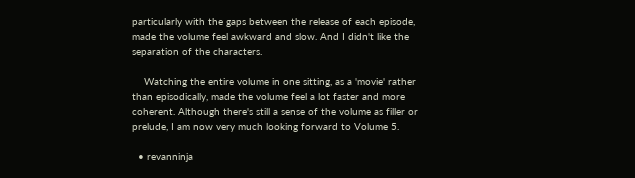particularly with the gaps between the release of each episode, made the volume feel awkward and slow. And I didn't like the separation of the characters.

    Watching the entire volume in one sitting, as a 'movie' rather than episodically, made the volume feel a lot faster and more coherent. Although there's still a sense of the volume as filler or prelude, I am now very much looking forward to Volume 5.

  • revanninja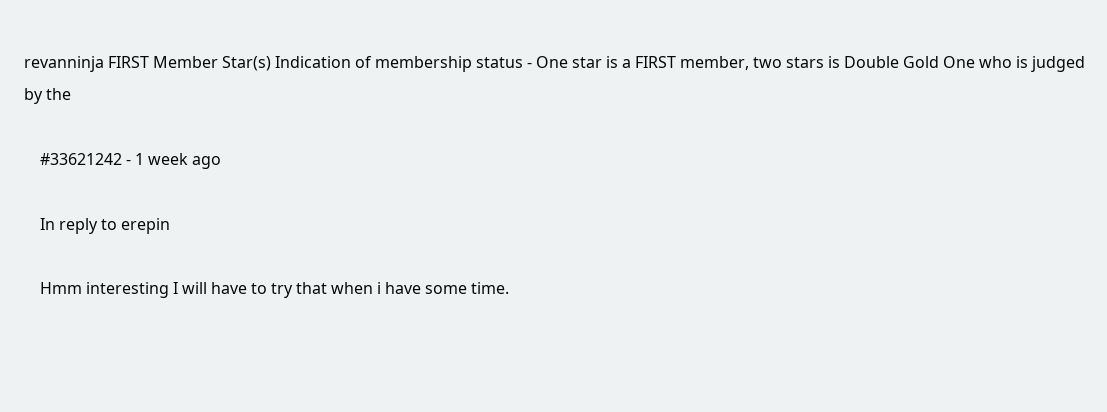revanninja FIRST Member Star(s) Indication of membership status - One star is a FIRST member, two stars is Double Gold One who is judged by the

    #33621242 - 1 week ago

    In reply to erepin

    Hmm interesting I will have to try that when i have some time.